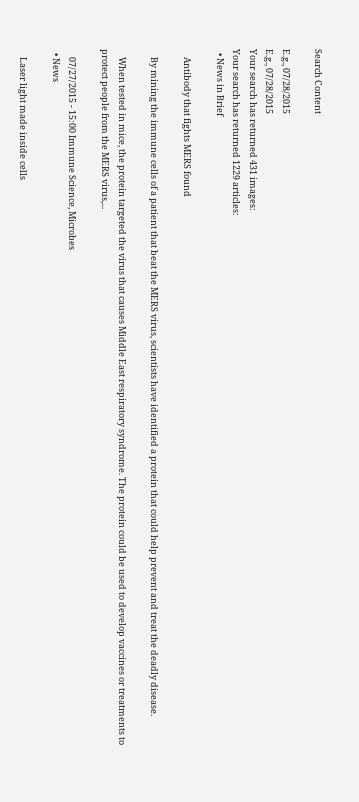Search Content

E.g., 07/28/2015
E.g., 07/28/2015
Your search has returned 431 images:
Your search has returned 1229 articles:
  • News in Brief

    Antibody that fights MERS found

    By mining the immune cells of a patient that beat the MERS virus, scientists have identified a protein that could help prevent and treat the deadly disease.

    When tested in mice, the protein targeted the virus that causes Middle East respiratory syndrome. The protein could be used to develop vaccines or treatments to protect people from the MERS virus,...

    07/27/2015 - 15:00 Immune Science, Microbes
  • News

    Laser light made inside cells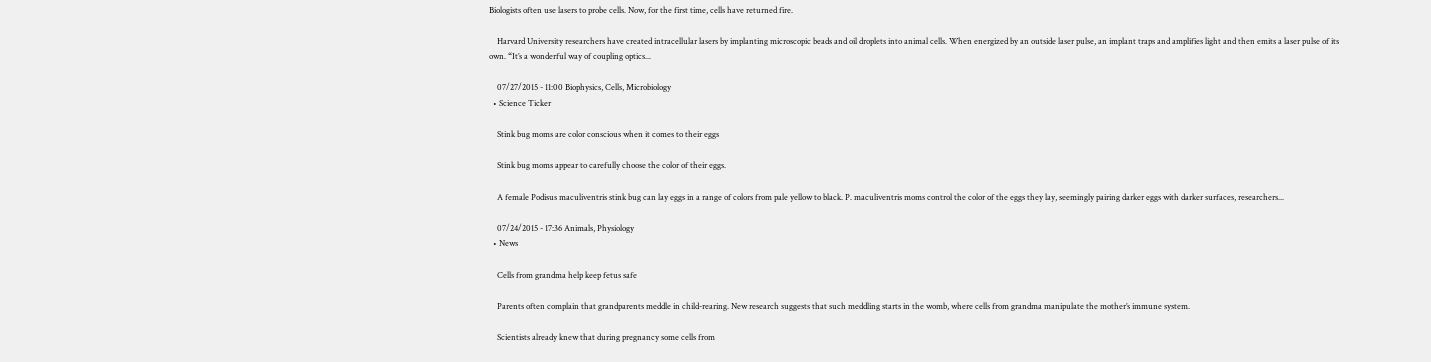Biologists often use lasers to probe cells. Now, for the first time, cells have returned fire.

    Harvard University researchers have created intracellular lasers by implanting microscopic beads and oil droplets into animal cells. When energized by an outside laser pulse, an implant traps and amplifies light and then emits a laser pulse of its own. “It’s a wonderful way of coupling optics...

    07/27/2015 - 11:00 Biophysics, Cells, Microbiology
  • Science Ticker

    Stink bug moms are color conscious when it comes to their eggs

    Stink bug moms appear to carefully choose the color of their eggs.

    A female Podisus maculiventris stink bug can lay eggs in a range of colors from pale yellow to black. P. maculiventris moms control the color of the eggs they lay, seemingly pairing darker eggs with darker surfaces, researchers...

    07/24/2015 - 17:36 Animals, Physiology
  • News

    Cells from grandma help keep fetus safe

    Parents often complain that grandparents meddle in child-rearing. New research suggests that such meddling starts in the womb, where cells from grandma manipulate the mother’s immune system.

    Scientists already knew that during pregnancy some cells from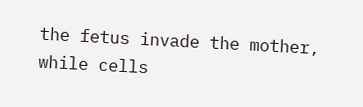the fetus invade the mother, while cells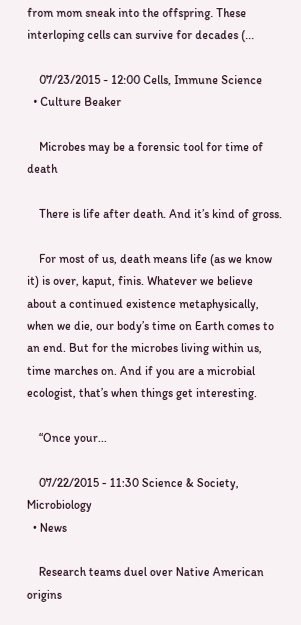from mom sneak into the offspring. These interloping cells can survive for decades (...

    07/23/2015 - 12:00 Cells, Immune Science
  • Culture Beaker

    Microbes may be a forensic tool for time of death

    There is life after death. And it’s kind of gross.

    For most of us, death means life (as we know it) is over, kaput, finis. Whatever we believe about a continued existence metaphysically, when we die, our body’s time on Earth comes to an end. But for the microbes living within us, time marches on. And if you are a microbial ecologist, that’s when things get interesting.

    “Once your...

    07/22/2015 - 11:30 Science & Society, Microbiology
  • News

    Research teams duel over Native American origins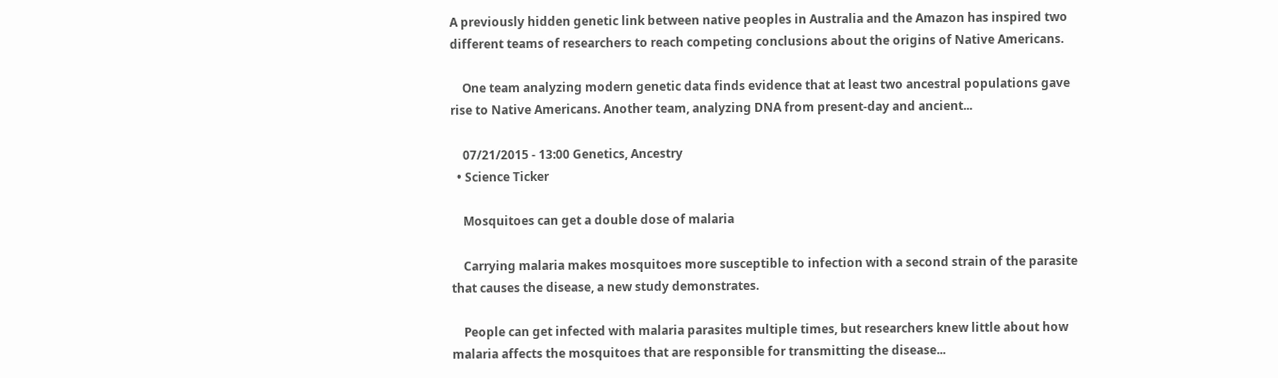A previously hidden genetic link between native peoples in Australia and the Amazon has inspired two different teams of researchers to reach competing conclusions about the origins of Native Americans.

    One team analyzing modern genetic data finds evidence that at least two ancestral populations gave rise to Native Americans. Another team, analyzing DNA from present-day and ancient...

    07/21/2015 - 13:00 Genetics, Ancestry
  • Science Ticker

    Mosquitoes can get a double dose of malaria

    Carrying malaria makes mosquitoes more susceptible to infection with a second strain of the parasite that causes the disease, a new study demonstrates.

    People can get infected with malaria parasites multiple times, but researchers knew little about how malaria affects the mosquitoes that are responsible for transmitting the disease...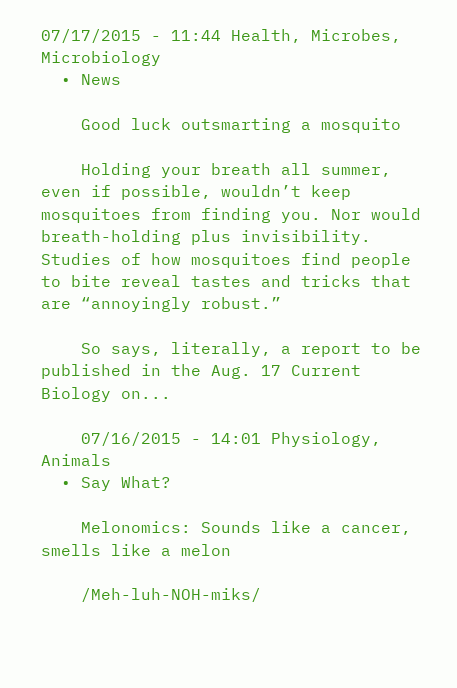07/17/2015 - 11:44 Health, Microbes, Microbiology
  • News

    Good luck outsmarting a mosquito

    Holding your breath all summer, even if possible, wouldn’t keep mosquitoes from finding you. Nor would breath-holding plus invisibility. Studies of how mosquitoes find people to bite reveal tastes and tricks that are “annoyingly robust.”

    So says, literally, a report to be published in the Aug. 17 Current Biology on...

    07/16/2015 - 14:01 Physiology, Animals
  • Say What?

    Melonomics: Sounds like a cancer, smells like a melon

    /Meh-luh-NOH-miks/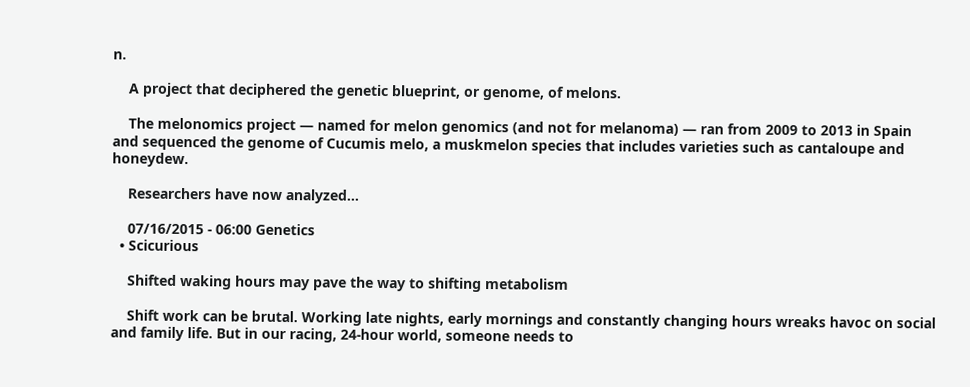n.

    A project that deciphered the genetic blueprint, or genome, of melons.

    The melonomics project — named for melon genomics (and not for melanoma) — ran from 2009 to 2013 in Spain and sequenced the genome of Cucumis melo, a muskmelon species that includes varieties such as cantaloupe and honeydew.

    Researchers have now analyzed...

    07/16/2015 - 06:00 Genetics
  • Scicurious

    Shifted waking hours may pave the way to shifting metabolism

    Shift work can be brutal. Working late nights, early mornings and constantly changing hours wreaks havoc on social and family life. But in our racing, 24-hour world, someone needs to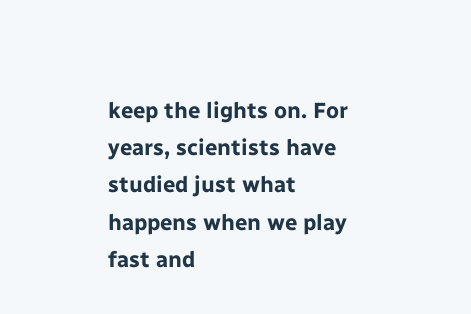keep the lights on. For years, scientists have studied just what happens when we play fast and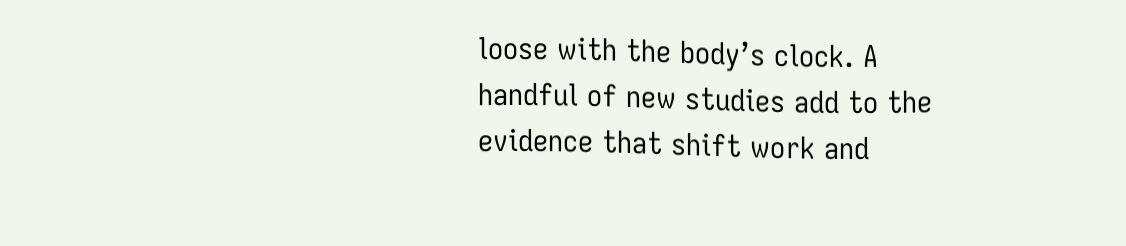loose with the body’s clock. A handful of new studies add to the evidence that shift work and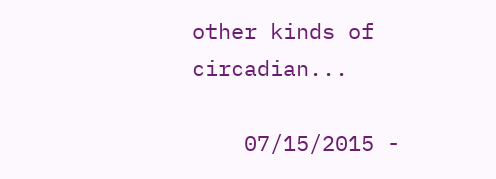other kinds of circadian...

    07/15/2015 -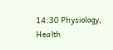14:30 Physiology, Health